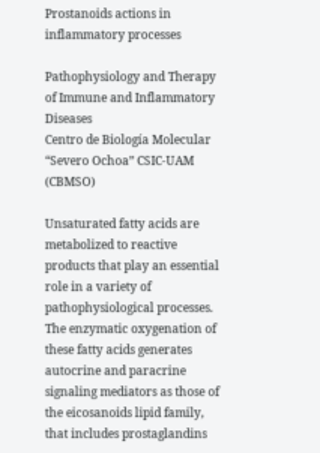Prostanoids actions in inflammatory processes

Pathophysiology and Therapy of Immune and Inflammatory Diseases
Centro de Biología Molecular “Severo Ochoa” CSIC-UAM (CBMSO)

Unsaturated fatty acids are metabolized to reactive products that play an essential role in a variety of pathophysiological processes. The enzymatic oxygenation of these fatty acids generates autocrine and paracrine signaling mediators as those of the eicosanoids lipid family, that includes prostaglandins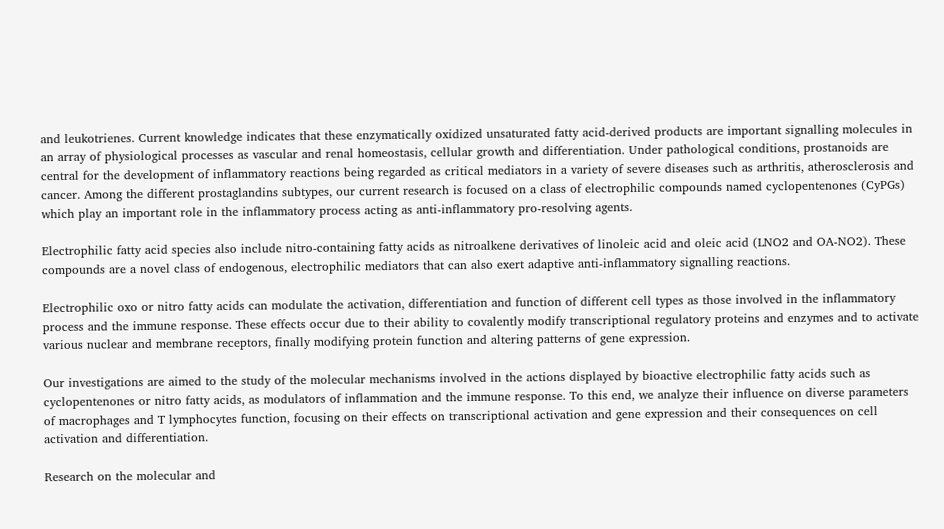and leukotrienes. Current knowledge indicates that these enzymatically oxidized unsaturated fatty acid-derived products are important signalling molecules in an array of physiological processes as vascular and renal homeostasis, cellular growth and differentiation. Under pathological conditions, prostanoids are central for the development of inflammatory reactions being regarded as critical mediators in a variety of severe diseases such as arthritis, atherosclerosis and cancer. Among the different prostaglandins subtypes, our current research is focused on a class of electrophilic compounds named cyclopentenones (CyPGs) which play an important role in the inflammatory process acting as anti-inflammatory pro-resolving agents.

Electrophilic fatty acid species also include nitro-containing fatty acids as nitroalkene derivatives of linoleic acid and oleic acid (LNO2 and OA-NO2). These compounds are a novel class of endogenous, electrophilic mediators that can also exert adaptive anti-inflammatory signalling reactions.

Electrophilic oxo or nitro fatty acids can modulate the activation, differentiation and function of different cell types as those involved in the inflammatory process and the immune response. These effects occur due to their ability to covalently modify transcriptional regulatory proteins and enzymes and to activate various nuclear and membrane receptors, finally modifying protein function and altering patterns of gene expression.

Our investigations are aimed to the study of the molecular mechanisms involved in the actions displayed by bioactive electrophilic fatty acids such as cyclopentenones or nitro fatty acids, as modulators of inflammation and the immune response. To this end, we analyze their influence on diverse parameters of macrophages and T lymphocytes function, focusing on their effects on transcriptional activation and gene expression and their consequences on cell activation and differentiation.

Research on the molecular and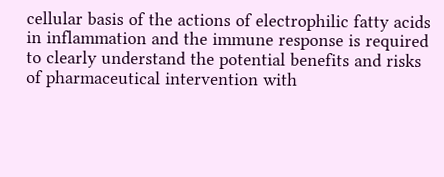cellular basis of the actions of electrophilic fatty acids in inflammation and the immune response is required to clearly understand the potential benefits and risks of pharmaceutical intervention with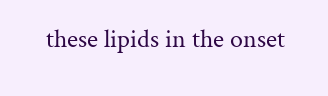these lipids in the onset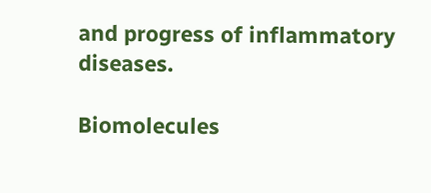and progress of inflammatory diseases.

Biomolecules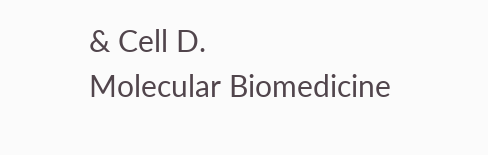& Cell D.
Molecular Biomedicine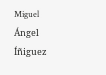Miguel Ángel Íñiguez